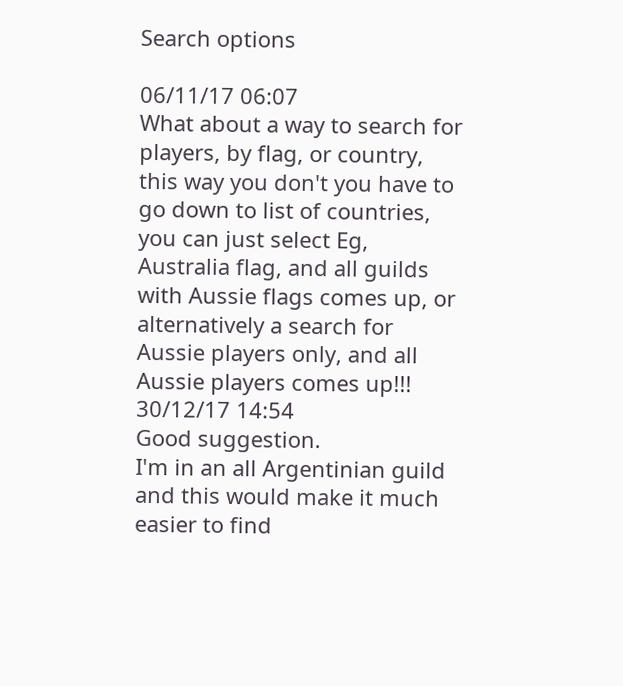Search options

06/11/17 06:07
What about a way to search for players, by flag, or country, this way you don't you have to go down to list of countries, you can just select Eg, Australia flag, and all guilds with Aussie flags comes up, or alternatively a search for Aussie players only, and all Aussie players comes up!!!
30/12/17 14:54
Good suggestion.
I'm in an all Argentinian guild and this would make it much easier to find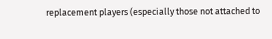replacement players (especially those not attached to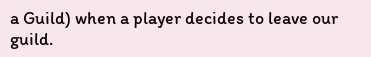a Guild) when a player decides to leave our guild.